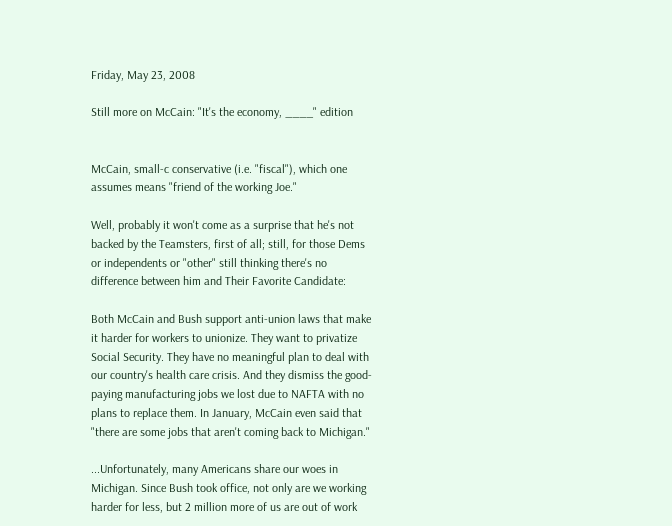Friday, May 23, 2008

Still more on McCain: "It's the economy, ____" edition


McCain, small-c conservative (i.e. "fiscal"), which one assumes means "friend of the working Joe."

Well, probably it won't come as a surprise that he's not backed by the Teamsters, first of all; still, for those Dems or independents or "other" still thinking there's no difference between him and Their Favorite Candidate:

Both McCain and Bush support anti-union laws that make it harder for workers to unionize. They want to privatize Social Security. They have no meaningful plan to deal with our country's health care crisis. And they dismiss the good-paying manufacturing jobs we lost due to NAFTA with no plans to replace them. In January, McCain even said that "there are some jobs that aren't coming back to Michigan."

...Unfortunately, many Americans share our woes in Michigan. Since Bush took office, not only are we working harder for less, but 2 million more of us are out of work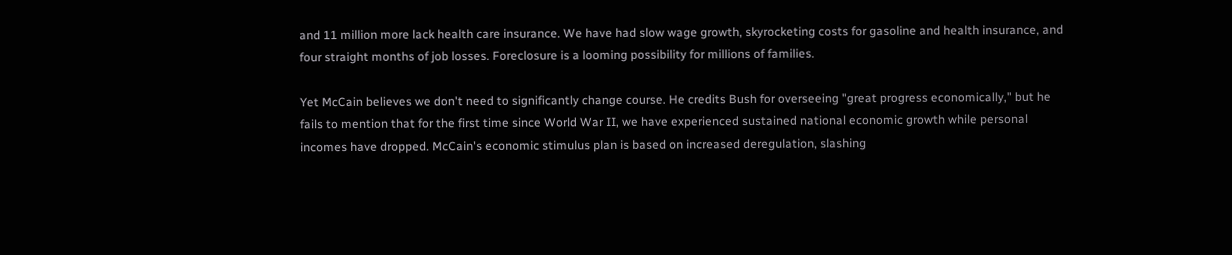and 11 million more lack health care insurance. We have had slow wage growth, skyrocketing costs for gasoline and health insurance, and four straight months of job losses. Foreclosure is a looming possibility for millions of families.

Yet McCain believes we don't need to significantly change course. He credits Bush for overseeing "great progress economically," but he fails to mention that for the first time since World War II, we have experienced sustained national economic growth while personal incomes have dropped. McCain's economic stimulus plan is based on increased deregulation, slashing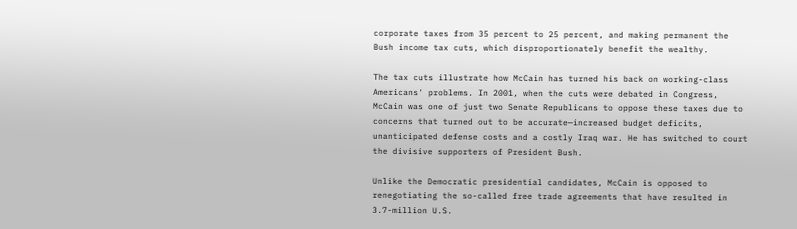corporate taxes from 35 percent to 25 percent, and making permanent the Bush income tax cuts, which disproportionately benefit the wealthy.

The tax cuts illustrate how McCain has turned his back on working-class Americans' problems. In 2001, when the cuts were debated in Congress, McCain was one of just two Senate Republicans to oppose these taxes due to concerns that turned out to be accurate—increased budget deficits, unanticipated defense costs and a costly Iraq war. He has switched to court the divisive supporters of President Bush.

Unlike the Democratic presidential candidates, McCain is opposed to renegotiating the so-called free trade agreements that have resulted in 3.7-million U.S.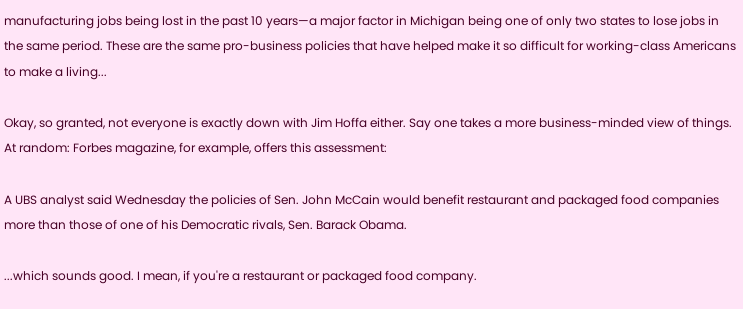manufacturing jobs being lost in the past 10 years—a major factor in Michigan being one of only two states to lose jobs in the same period. These are the same pro-business policies that have helped make it so difficult for working-class Americans to make a living...

Okay, so granted, not everyone is exactly down with Jim Hoffa either. Say one takes a more business-minded view of things. At random: Forbes magazine, for example, offers this assessment:

A UBS analyst said Wednesday the policies of Sen. John McCain would benefit restaurant and packaged food companies more than those of one of his Democratic rivals, Sen. Barack Obama.

...which sounds good. I mean, if you're a restaurant or packaged food company.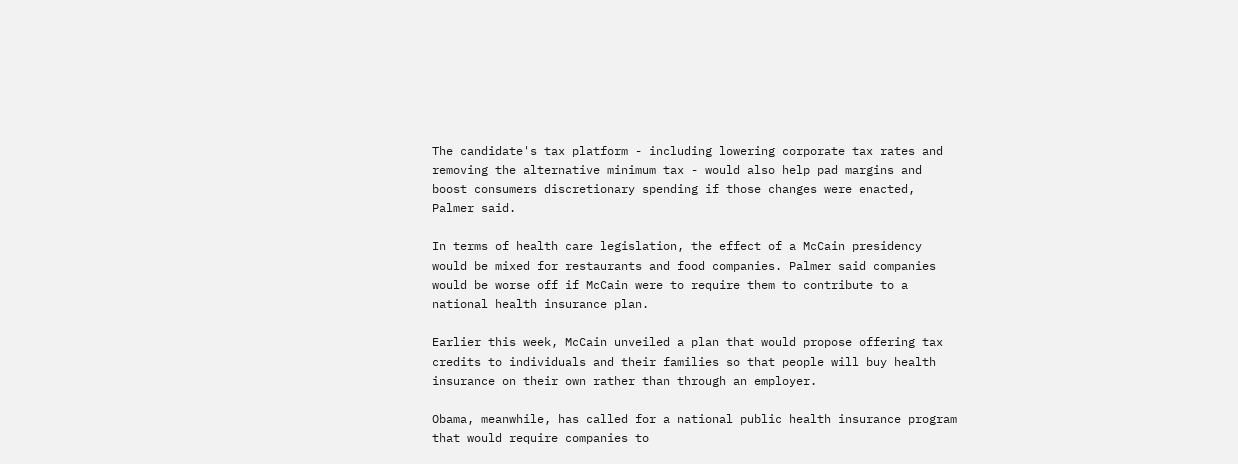The candidate's tax platform - including lowering corporate tax rates and removing the alternative minimum tax - would also help pad margins and boost consumers discretionary spending if those changes were enacted, Palmer said.

In terms of health care legislation, the effect of a McCain presidency would be mixed for restaurants and food companies. Palmer said companies would be worse off if McCain were to require them to contribute to a national health insurance plan.

Earlier this week, McCain unveiled a plan that would propose offering tax credits to individuals and their families so that people will buy health insurance on their own rather than through an employer.

Obama, meanwhile, has called for a national public health insurance program that would require companies to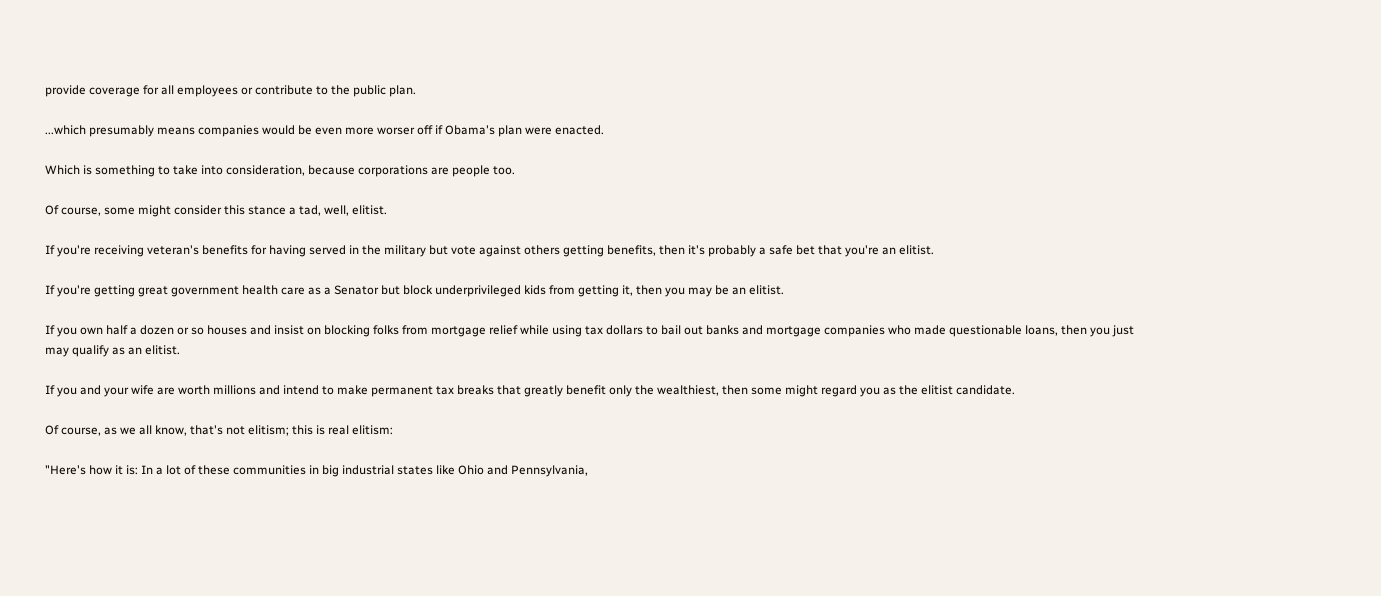provide coverage for all employees or contribute to the public plan.

...which presumably means companies would be even more worser off if Obama's plan were enacted.

Which is something to take into consideration, because corporations are people too.

Of course, some might consider this stance a tad, well, elitist.

If you're receiving veteran's benefits for having served in the military but vote against others getting benefits, then it's probably a safe bet that you're an elitist.

If you're getting great government health care as a Senator but block underprivileged kids from getting it, then you may be an elitist.

If you own half a dozen or so houses and insist on blocking folks from mortgage relief while using tax dollars to bail out banks and mortgage companies who made questionable loans, then you just may qualify as an elitist.

If you and your wife are worth millions and intend to make permanent tax breaks that greatly benefit only the wealthiest, then some might regard you as the elitist candidate.

Of course, as we all know, that's not elitism; this is real elitism:

"Here's how it is: In a lot of these communities in big industrial states like Ohio and Pennsylvania,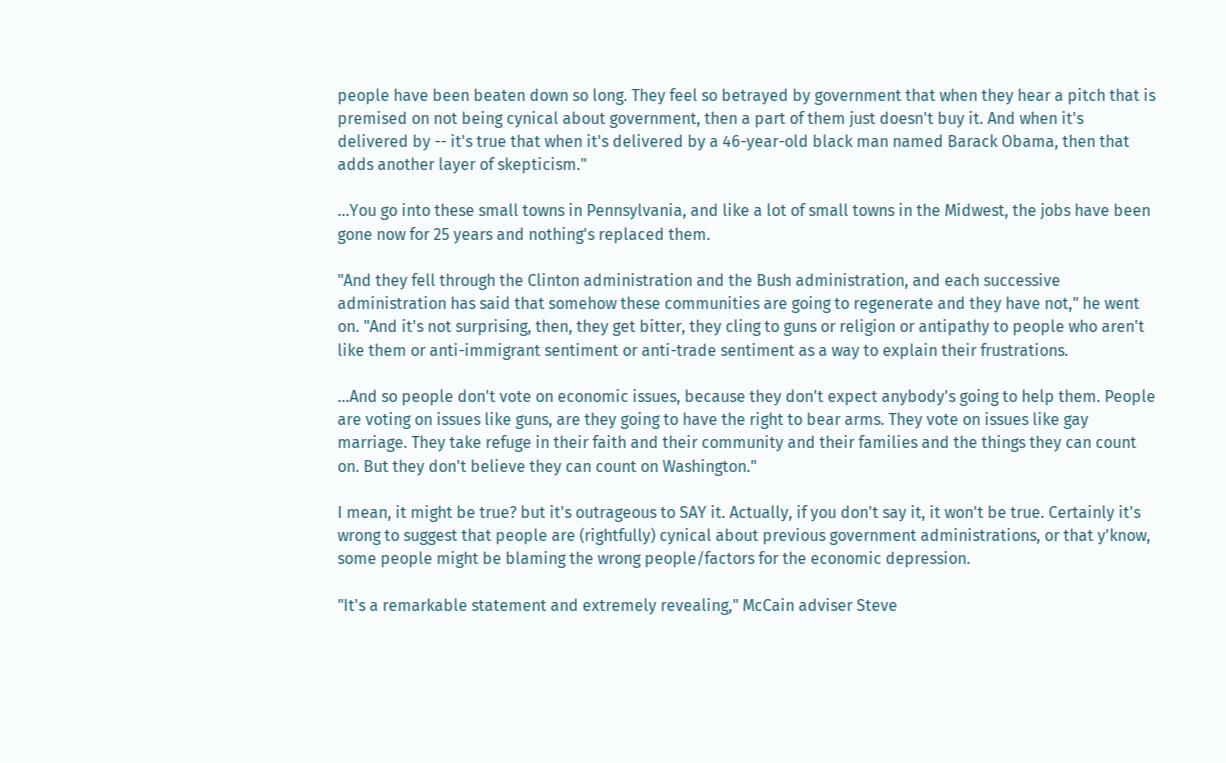people have been beaten down so long. They feel so betrayed by government that when they hear a pitch that is premised on not being cynical about government, then a part of them just doesn't buy it. And when it's delivered by -- it's true that when it's delivered by a 46-year-old black man named Barack Obama, then that adds another layer of skepticism."

...You go into these small towns in Pennsylvania, and like a lot of small towns in the Midwest, the jobs have been gone now for 25 years and nothing's replaced them.

"And they fell through the Clinton administration and the Bush administration, and each successive administration has said that somehow these communities are going to regenerate and they have not," he went on. "And it's not surprising, then, they get bitter, they cling to guns or religion or antipathy to people who aren't like them or anti-immigrant sentiment or anti-trade sentiment as a way to explain their frustrations.

...And so people don't vote on economic issues, because they don't expect anybody's going to help them. People are voting on issues like guns, are they going to have the right to bear arms. They vote on issues like gay marriage. They take refuge in their faith and their community and their families and the things they can count on. But they don't believe they can count on Washington."

I mean, it might be true? but it's outrageous to SAY it. Actually, if you don't say it, it won't be true. Certainly it's wrong to suggest that people are (rightfully) cynical about previous government administrations, or that y'know, some people might be blaming the wrong people/factors for the economic depression.

"It's a remarkable statement and extremely revealing," McCain adviser Steve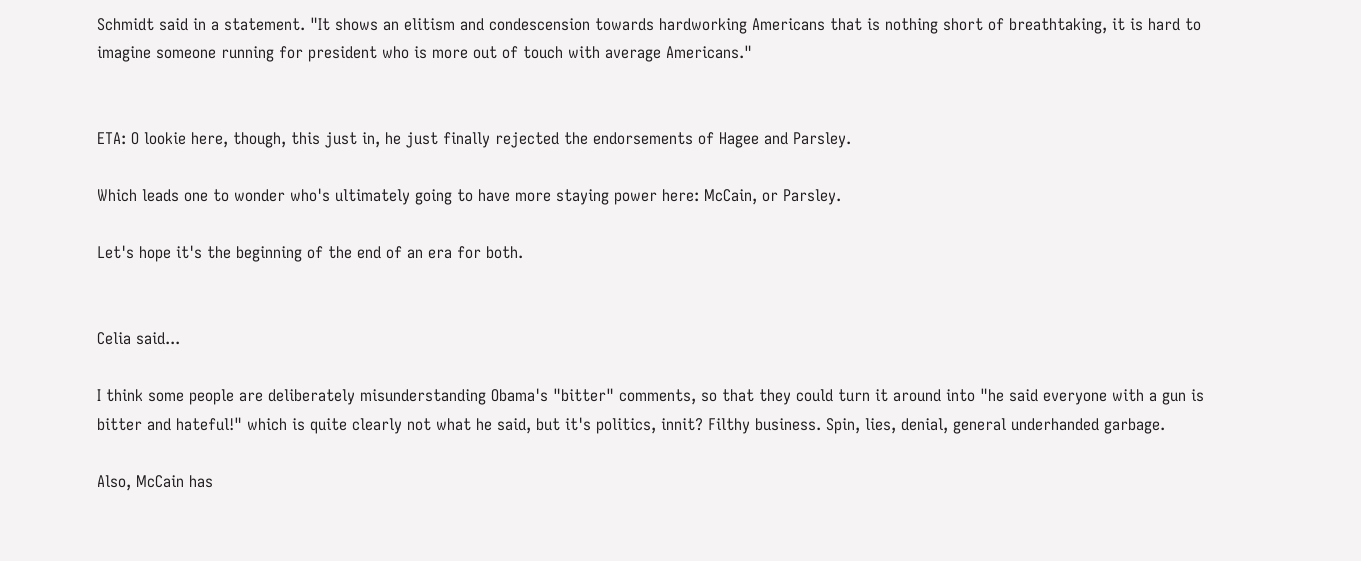Schmidt said in a statement. "It shows an elitism and condescension towards hardworking Americans that is nothing short of breathtaking, it is hard to imagine someone running for president who is more out of touch with average Americans."


ETA: O lookie here, though, this just in, he just finally rejected the endorsements of Hagee and Parsley.

Which leads one to wonder who's ultimately going to have more staying power here: McCain, or Parsley.

Let's hope it's the beginning of the end of an era for both.


Celia said...

I think some people are deliberately misunderstanding Obama's "bitter" comments, so that they could turn it around into "he said everyone with a gun is bitter and hateful!" which is quite clearly not what he said, but it's politics, innit? Filthy business. Spin, lies, denial, general underhanded garbage.

Also, McCain has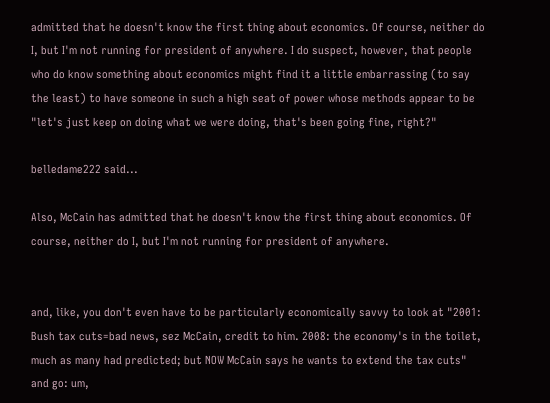admitted that he doesn't know the first thing about economics. Of course, neither do I, but I'm not running for president of anywhere. I do suspect, however, that people who do know something about economics might find it a little embarrassing (to say the least) to have someone in such a high seat of power whose methods appear to be "let's just keep on doing what we were doing, that's been going fine, right?"

belledame222 said...

Also, McCain has admitted that he doesn't know the first thing about economics. Of course, neither do I, but I'm not running for president of anywhere.


and, like, you don't even have to be particularly economically savvy to look at "2001: Bush tax cuts=bad news, sez McCain, credit to him. 2008: the economy's in the toilet, much as many had predicted; but NOW McCain says he wants to extend the tax cuts" and go: um,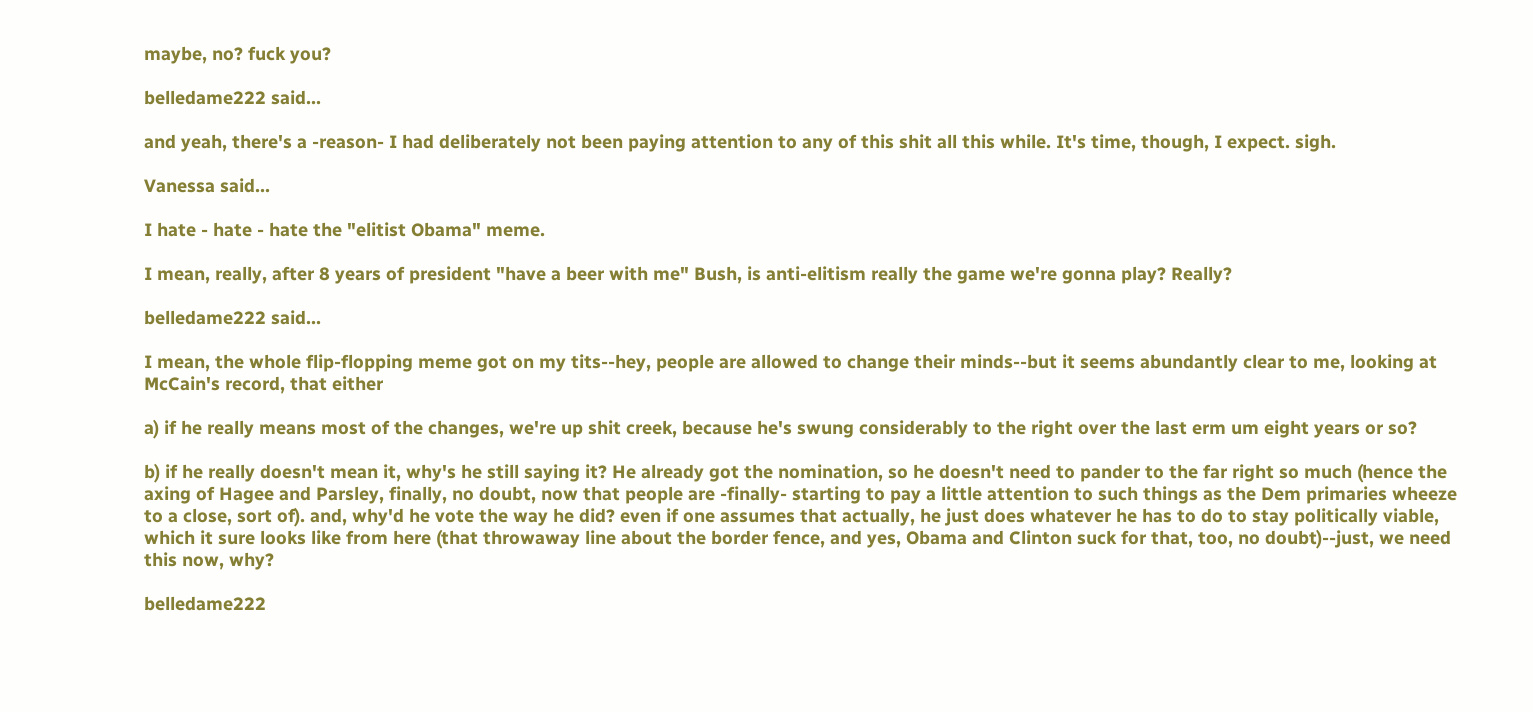maybe, no? fuck you?

belledame222 said...

and yeah, there's a -reason- I had deliberately not been paying attention to any of this shit all this while. It's time, though, I expect. sigh.

Vanessa said...

I hate - hate - hate the "elitist Obama" meme.

I mean, really, after 8 years of president "have a beer with me" Bush, is anti-elitism really the game we're gonna play? Really?

belledame222 said...

I mean, the whole flip-flopping meme got on my tits--hey, people are allowed to change their minds--but it seems abundantly clear to me, looking at McCain's record, that either

a) if he really means most of the changes, we're up shit creek, because he's swung considerably to the right over the last erm um eight years or so?

b) if he really doesn't mean it, why's he still saying it? He already got the nomination, so he doesn't need to pander to the far right so much (hence the axing of Hagee and Parsley, finally, no doubt, now that people are -finally- starting to pay a little attention to such things as the Dem primaries wheeze to a close, sort of). and, why'd he vote the way he did? even if one assumes that actually, he just does whatever he has to do to stay politically viable, which it sure looks like from here (that throwaway line about the border fence, and yes, Obama and Clinton suck for that, too, no doubt)--just, we need this now, why?

belledame222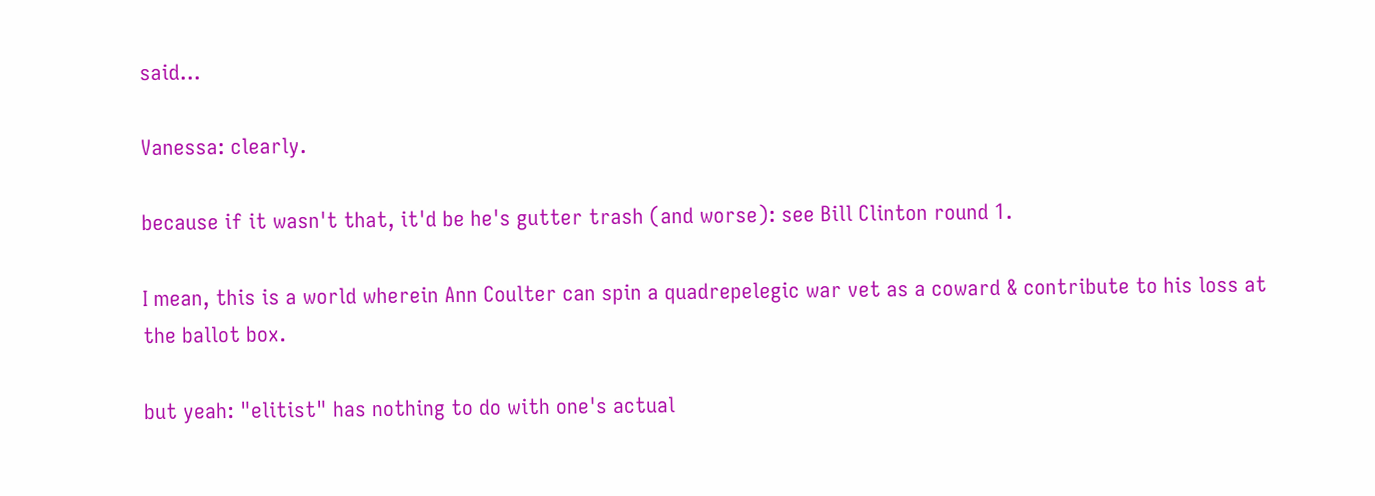said...

Vanessa: clearly.

because if it wasn't that, it'd be he's gutter trash (and worse): see Bill Clinton round 1.

I mean, this is a world wherein Ann Coulter can spin a quadrepelegic war vet as a coward & contribute to his loss at the ballot box.

but yeah: "elitist" has nothing to do with one's actual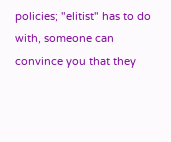policies; "elitist" has to do with, someone can convince you that they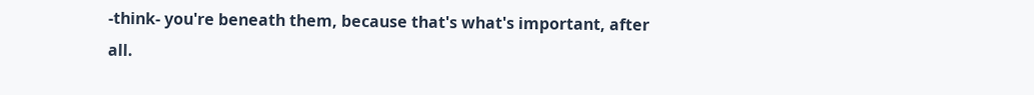-think- you're beneath them, because that's what's important, after all.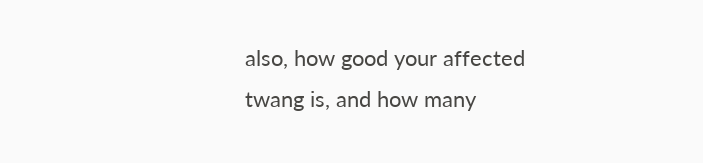also, how good your affected twang is, and how many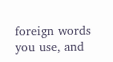foreign words you use, and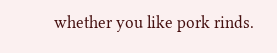whether you like pork rinds.